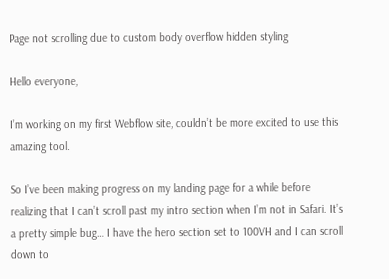Page not scrolling due to custom body overflow hidden styling

Hello everyone,

I’m working on my first Webflow site, couldn’t be more excited to use this amazing tool.

So I’ve been making progress on my landing page for a while before realizing that I can’t scroll past my intro section when I’m not in Safari. It’s a pretty simple bug… I have the hero section set to 100VH and I can scroll down to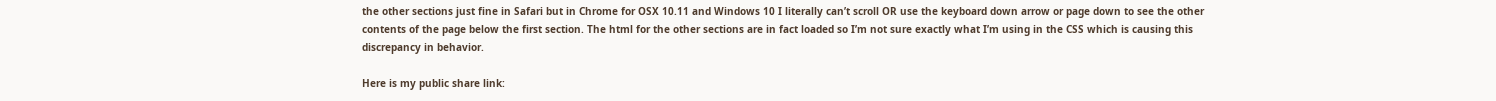the other sections just fine in Safari but in Chrome for OSX 10.11 and Windows 10 I literally can’t scroll OR use the keyboard down arrow or page down to see the other contents of the page below the first section. The html for the other sections are in fact loaded so I’m not sure exactly what I’m using in the CSS which is causing this discrepancy in behavior.

Here is my public share link: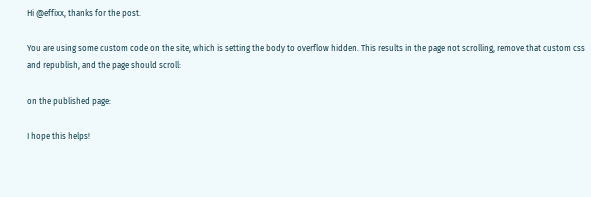Hi @effixx, thanks for the post.

You are using some custom code on the site, which is setting the body to overflow hidden. This results in the page not scrolling, remove that custom css and republish, and the page should scroll:

on the published page:

I hope this helps!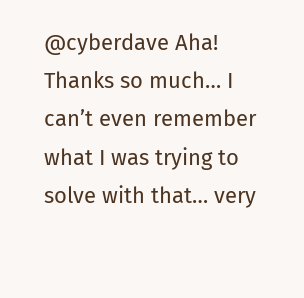@cyberdave Aha! Thanks so much… I can’t even remember what I was trying to solve with that… very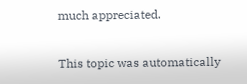much appreciated.

This topic was automatically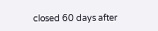closed 60 days after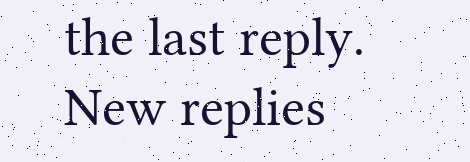the last reply. New replies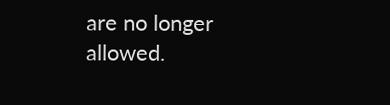are no longer allowed.